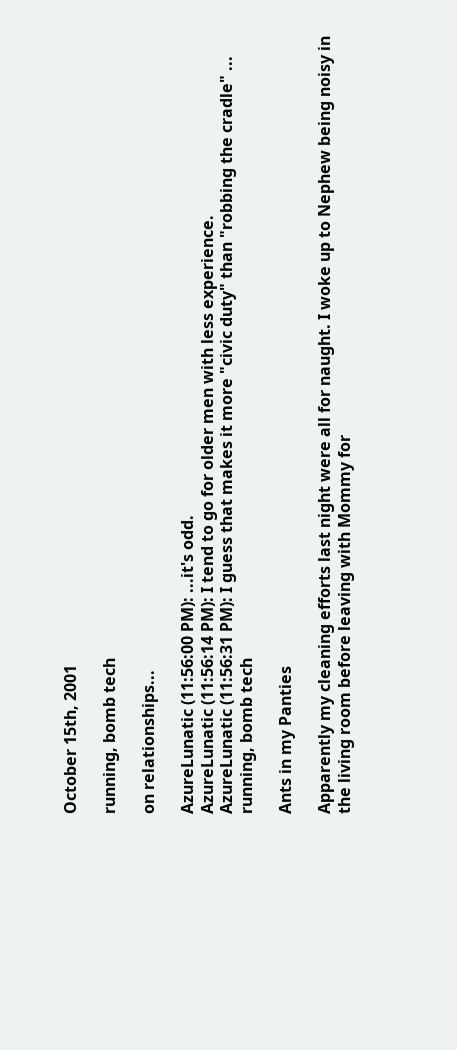October 15th, 2001

running, bomb tech

on relationships...

AzureLunatic (11:56:00 PM): ...it's odd.
AzureLunatic (11:56:14 PM): I tend to go for older men with less experience.
AzureLunatic (11:56:31 PM): I guess that makes it more "civic duty" than "robbing the cradle" ...
running, bomb tech

Ants in my Panties

Apparently my cleaning efforts last night were all for naught. I woke up to Nephew being noisy in the living room before leaving with Mommy for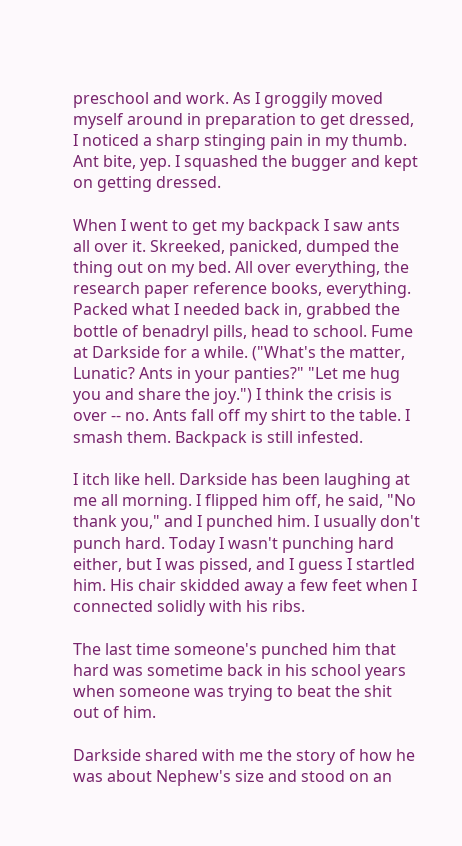preschool and work. As I groggily moved myself around in preparation to get dressed, I noticed a sharp stinging pain in my thumb. Ant bite, yep. I squashed the bugger and kept on getting dressed.

When I went to get my backpack I saw ants all over it. Skreeked, panicked, dumped the thing out on my bed. All over everything, the research paper reference books, everything. Packed what I needed back in, grabbed the bottle of benadryl pills, head to school. Fume at Darkside for a while. ("What's the matter, Lunatic? Ants in your panties?" "Let me hug you and share the joy.") I think the crisis is over -- no. Ants fall off my shirt to the table. I smash them. Backpack is still infested.

I itch like hell. Darkside has been laughing at me all morning. I flipped him off, he said, "No thank you," and I punched him. I usually don't punch hard. Today I wasn't punching hard either, but I was pissed, and I guess I startled him. His chair skidded away a few feet when I connected solidly with his ribs.

The last time someone's punched him that hard was sometime back in his school years when someone was trying to beat the shit out of him.

Darkside shared with me the story of how he was about Nephew's size and stood on an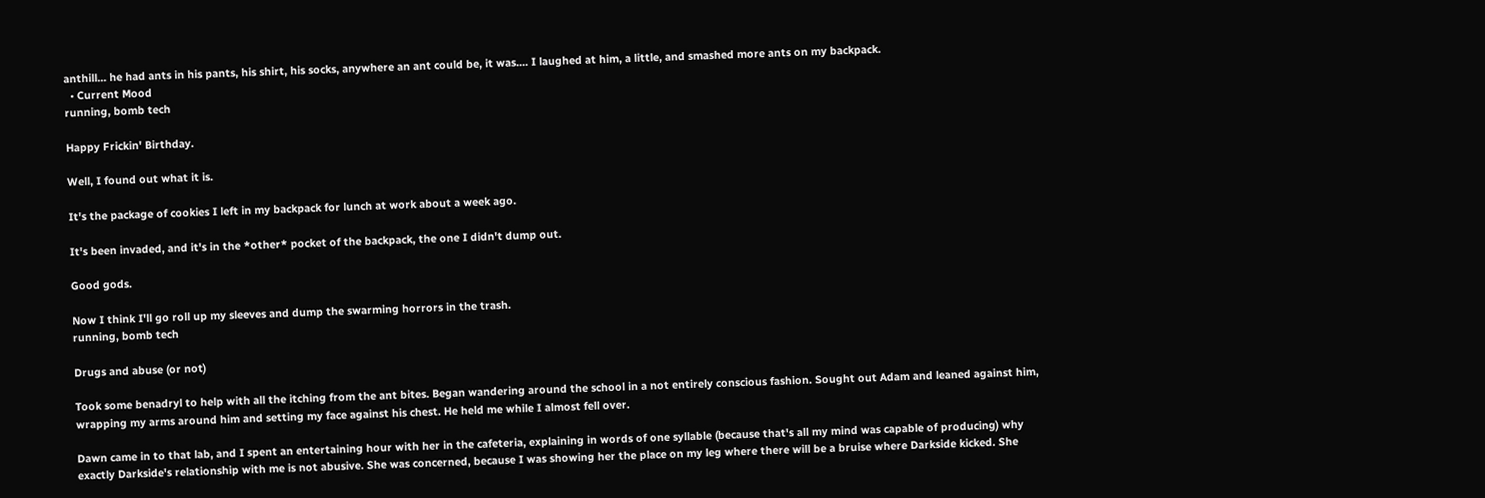anthill... he had ants in his pants, his shirt, his socks, anywhere an ant could be, it was.... I laughed at him, a little, and smashed more ants on my backpack.
  • Current Mood
running, bomb tech

Happy Frickin' Birthday.

Well, I found out what it is.

It's the package of cookies I left in my backpack for lunch at work about a week ago.

It's been invaded, and it's in the *other* pocket of the backpack, the one I didn't dump out.

Good gods.

Now I think I'll go roll up my sleeves and dump the swarming horrors in the trash.
running, bomb tech

Drugs and abuse (or not)

Took some benadryl to help with all the itching from the ant bites. Began wandering around the school in a not entirely conscious fashion. Sought out Adam and leaned against him, wrapping my arms around him and setting my face against his chest. He held me while I almost fell over.

Dawn came in to that lab, and I spent an entertaining hour with her in the cafeteria, explaining in words of one syllable (because that's all my mind was capable of producing) why exactly Darkside's relationship with me is not abusive. She was concerned, because I was showing her the place on my leg where there will be a bruise where Darkside kicked. She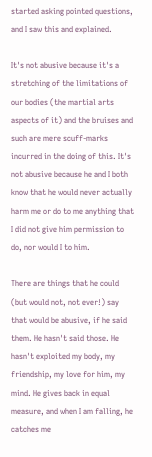started asking pointed questions, and I saw this and explained.

It's not abusive because it's a stretching of the limitations of our bodies (the martial arts aspects of it) and the bruises and such are mere scuff-marks incurred in the doing of this. It's not abusive because he and I both know that he would never actually harm me or do to me anything that I did not give him permission to do, nor would I to him.

There are things that he could (but would not, not ever!) say that would be abusive, if he said them. He hasn't said those. He hasn't exploited my body, my friendship, my love for him, my mind. He gives back in equal measure, and when I am falling, he catches me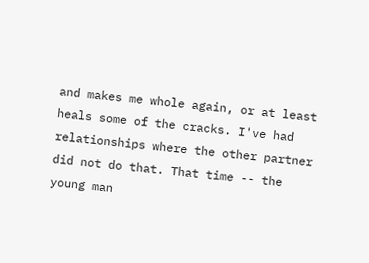and makes me whole again, or at least heals some of the cracks. I've had relationships where the other partner did not do that. That time -- the young man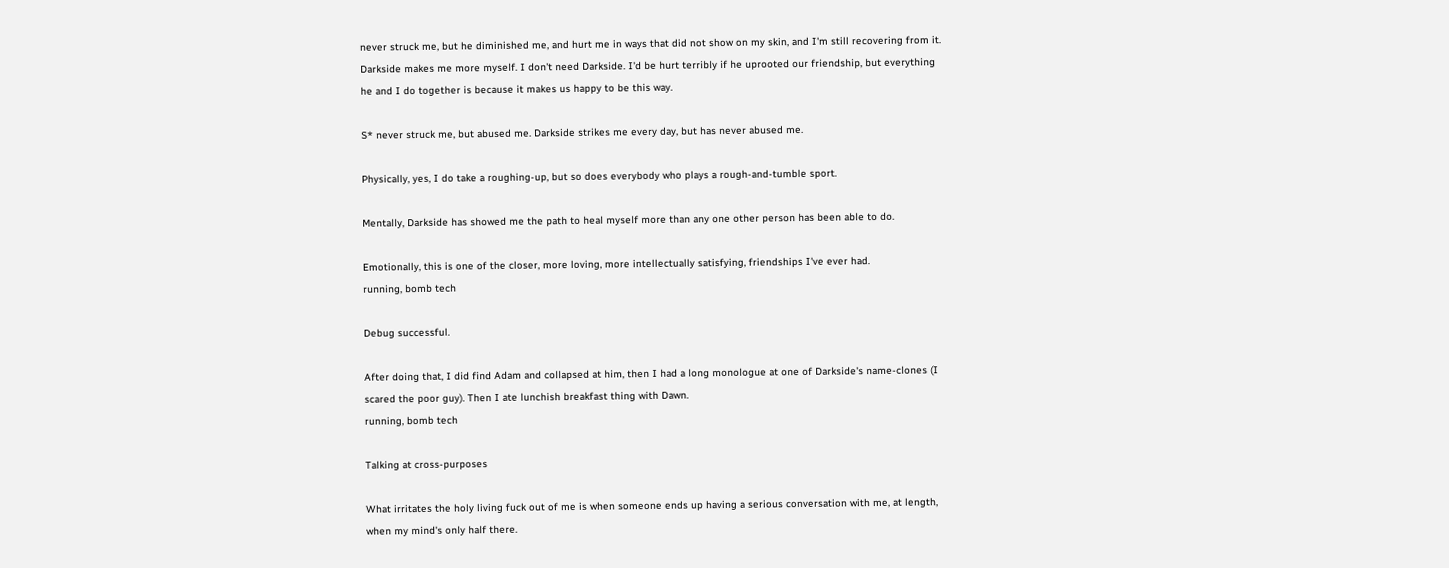never struck me, but he diminished me, and hurt me in ways that did not show on my skin, and I'm still recovering from it. Darkside makes me more myself. I don't need Darkside. I'd be hurt terribly if he uprooted our friendship, but everything he and I do together is because it makes us happy to be this way.

S* never struck me, but abused me. Darkside strikes me every day, but has never abused me.

Physically, yes, I do take a roughing-up, but so does everybody who plays a rough-and-tumble sport.

Mentally, Darkside has showed me the path to heal myself more than any one other person has been able to do.

Emotionally, this is one of the closer, more loving, more intellectually satisfying, friendships I've ever had.
running, bomb tech

Debug successful.

After doing that, I did find Adam and collapsed at him, then I had a long monologue at one of Darkside's name-clones (I scared the poor guy). Then I ate lunchish breakfast thing with Dawn.
running, bomb tech

Talking at cross-purposes

What irritates the holy living fuck out of me is when someone ends up having a serious conversation with me, at length, when my mind's only half there.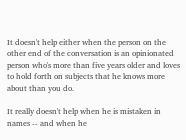It doesn't help either when the person on the other end of the conversation is an opinionated person who's more than five years older and loves to hold forth on subjects that he knows more about than you do.

It really doesn't help when he is mistaken in names -- and when he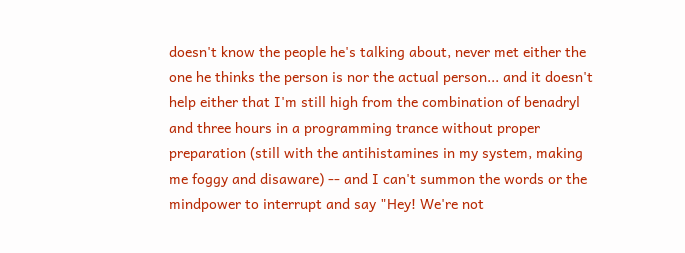doesn't know the people he's talking about, never met either the one he thinks the person is nor the actual person... and it doesn't help either that I'm still high from the combination of benadryl and three hours in a programming trance without proper preparation (still with the antihistamines in my system, making me foggy and disaware) -- and I can't summon the words or the mindpower to interrupt and say "Hey! We're not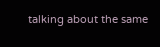talking about the same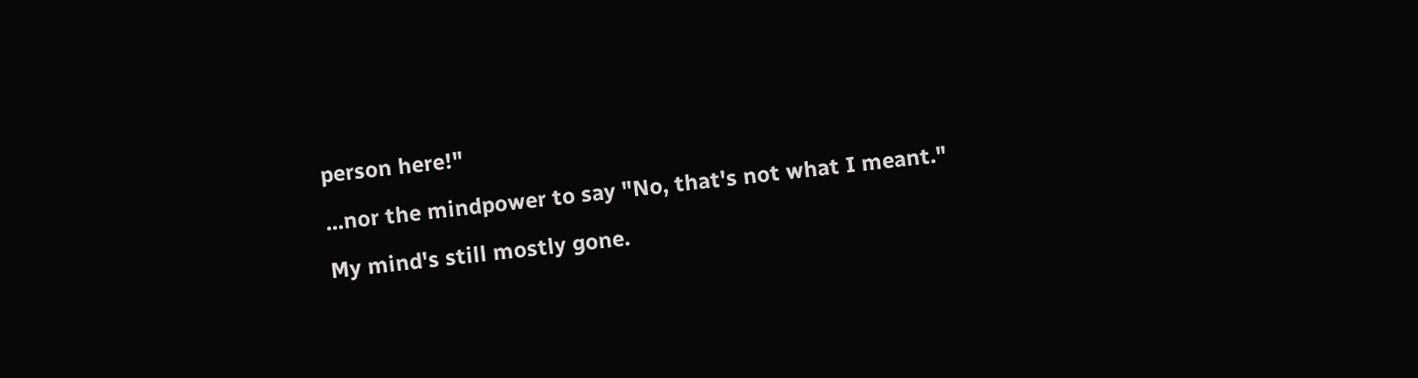person here!"

...nor the mindpower to say "No, that's not what I meant."

My mind's still mostly gone.